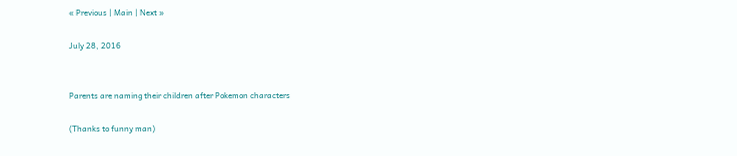« Previous | Main | Next »

July 28, 2016


Parents are naming their children after Pokemon characters

(Thanks to funny man)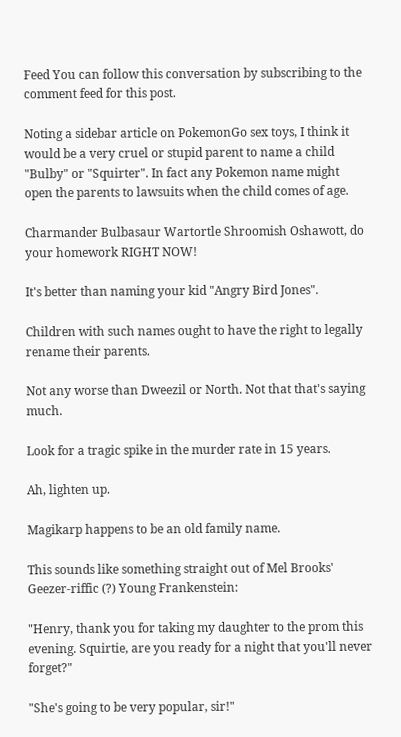Feed You can follow this conversation by subscribing to the comment feed for this post.

Noting a sidebar article on PokemonGo sex toys, I think it would be a very cruel or stupid parent to name a child "Bulby" or "Squirter". In fact any Pokemon name might open the parents to lawsuits when the child comes of age.

Charmander Bulbasaur Wartortle Shroomish Oshawott, do your homework RIGHT NOW!

It's better than naming your kid "Angry Bird Jones".

Children with such names ought to have the right to legally rename their parents.

Not any worse than Dweezil or North. Not that that's saying much.

Look for a tragic spike in the murder rate in 15 years.

Ah, lighten up.

Magikarp happens to be an old family name.

This sounds like something straight out of Mel Brooks' Geezer-riffic (?) Young Frankenstein:

"Henry, thank you for taking my daughter to the prom this evening. Squirtie, are you ready for a night that you'll never forget?"

"She's going to be very popular, sir!"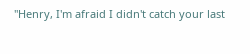"Henry, I'm afraid I didn't catch your last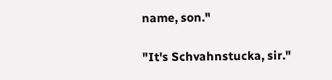name, son."

"It's Schvahnstucka, sir."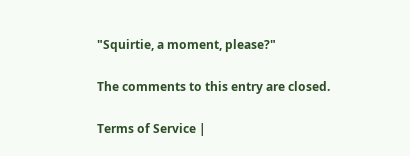"Squirtie, a moment, please?"

The comments to this entry are closed.

Terms of Service |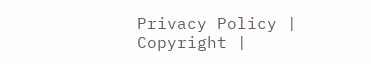Privacy Policy | Copyright |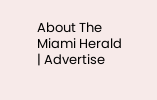About The Miami Herald | Advertise